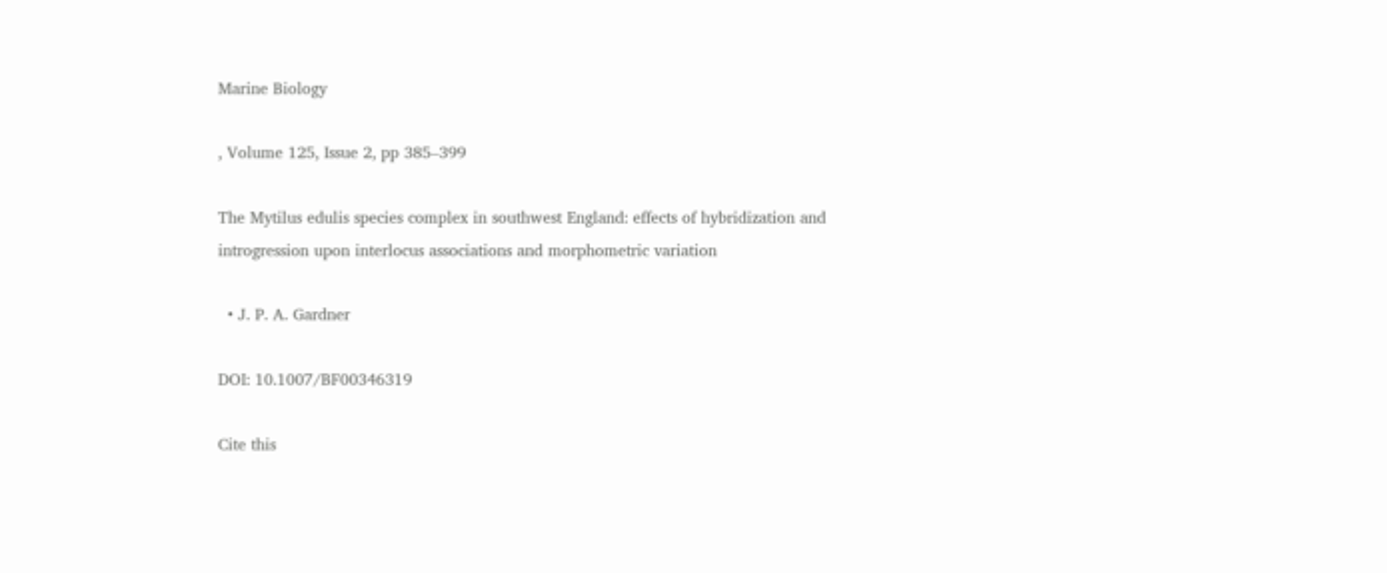Marine Biology

, Volume 125, Issue 2, pp 385–399

The Mytilus edulis species complex in southwest England: effects of hybridization and introgression upon interlocus associations and morphometric variation

  • J. P. A. Gardner

DOI: 10.1007/BF00346319

Cite this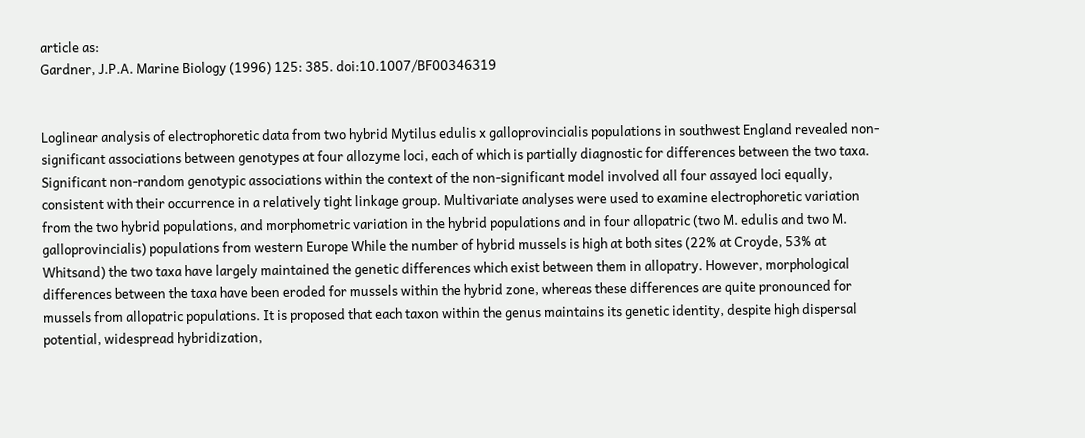article as:
Gardner, J.P.A. Marine Biology (1996) 125: 385. doi:10.1007/BF00346319


Loglinear analysis of electrophoretic data from two hybrid Mytilus edulis x galloprovincialis populations in southwest England revealed non-significant associations between genotypes at four allozyme loci, each of which is partially diagnostic for differences between the two taxa. Significant non-random genotypic associations within the context of the non-significant model involved all four assayed loci equally, consistent with their occurrence in a relatively tight linkage group. Multivariate analyses were used to examine electrophoretic variation from the two hybrid populations, and morphometric variation in the hybrid populations and in four allopatric (two M. edulis and two M. galloprovincialis) populations from western Europe While the number of hybrid mussels is high at both sites (22% at Croyde, 53% at Whitsand) the two taxa have largely maintained the genetic differences which exist between them in allopatry. However, morphological differences between the taxa have been eroded for mussels within the hybrid zone, whereas these differences are quite pronounced for mussels from allopatric populations. It is proposed that each taxon within the genus maintains its genetic identity, despite high dispersal potential, widespread hybridization,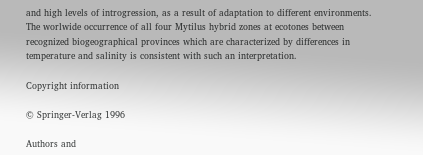and high levels of introgression, as a result of adaptation to different environments. The worlwide occurrence of all four Mytilus hybrid zones at ecotones between recognized biogeographical provinces which are characterized by differences in temperature and salinity is consistent with such an interpretation.

Copyright information

© Springer-Verlag 1996

Authors and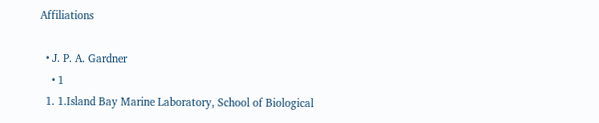Affiliations

  • J. P. A. Gardner
    • 1
  1. 1.Island Bay Marine Laboratory, School of Biological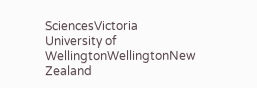SciencesVictoria University of WellingtonWellingtonNew Zealand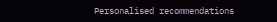Personalised recommendations